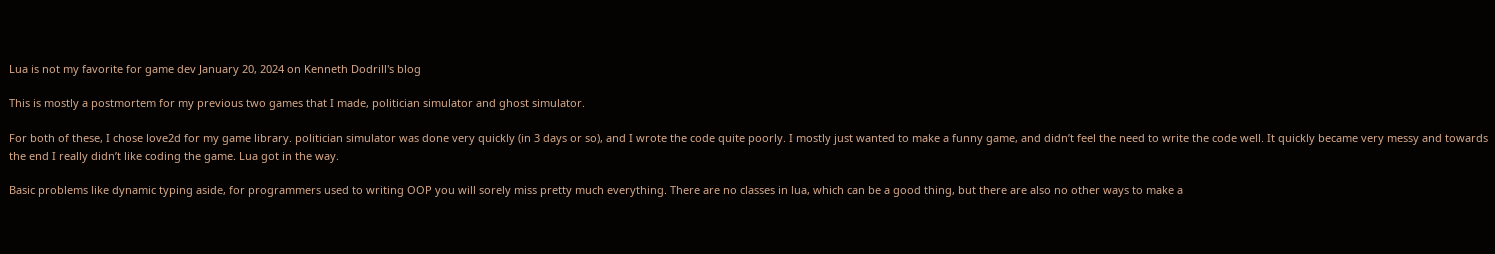Lua is not my favorite for game dev January 20, 2024 on Kenneth Dodrill's blog

This is mostly a postmortem for my previous two games that I made, politician simulator and ghost simulator.

For both of these, I chose love2d for my game library. politician simulator was done very quickly (in 3 days or so), and I wrote the code quite poorly. I mostly just wanted to make a funny game, and didn’t feel the need to write the code well. It quickly became very messy and towards the end I really didn’t like coding the game. Lua got in the way.

Basic problems like dynamic typing aside, for programmers used to writing OOP you will sorely miss pretty much everything. There are no classes in lua, which can be a good thing, but there are also no other ways to make a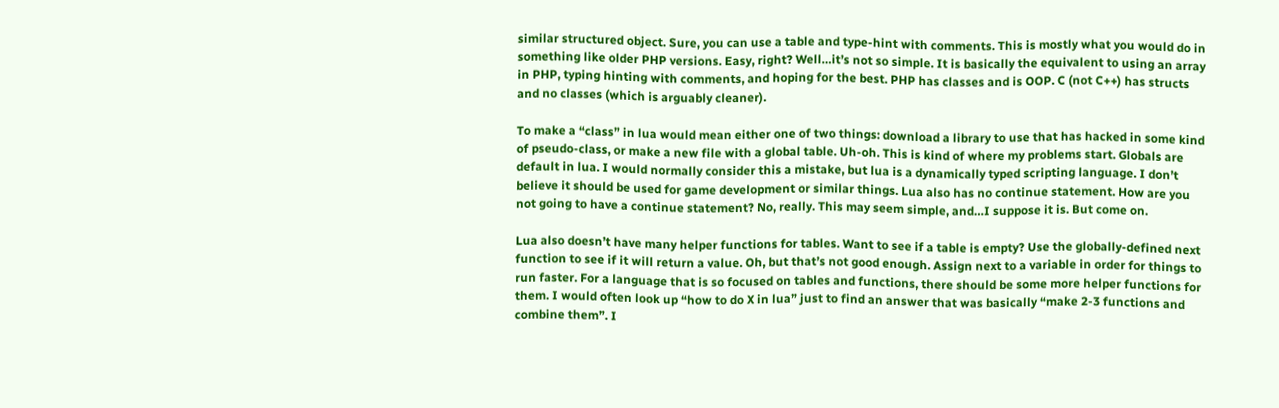similar structured object. Sure, you can use a table and type-hint with comments. This is mostly what you would do in something like older PHP versions. Easy, right? Well…it’s not so simple. It is basically the equivalent to using an array in PHP, typing hinting with comments, and hoping for the best. PHP has classes and is OOP. C (not C++) has structs and no classes (which is arguably cleaner).

To make a “class” in lua would mean either one of two things: download a library to use that has hacked in some kind of pseudo-class, or make a new file with a global table. Uh-oh. This is kind of where my problems start. Globals are default in lua. I would normally consider this a mistake, but lua is a dynamically typed scripting language. I don’t believe it should be used for game development or similar things. Lua also has no continue statement. How are you not going to have a continue statement? No, really. This may seem simple, and…I suppose it is. But come on.

Lua also doesn’t have many helper functions for tables. Want to see if a table is empty? Use the globally-defined next function to see if it will return a value. Oh, but that’s not good enough. Assign next to a variable in order for things to run faster. For a language that is so focused on tables and functions, there should be some more helper functions for them. I would often look up “how to do X in lua” just to find an answer that was basically “make 2-3 functions and combine them”. I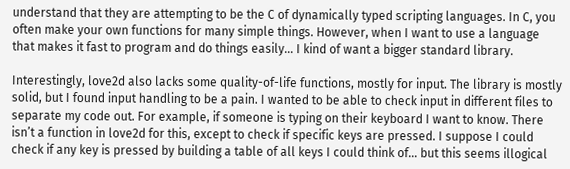understand that they are attempting to be the C of dynamically typed scripting languages. In C, you often make your own functions for many simple things. However, when I want to use a language that makes it fast to program and do things easily… I kind of want a bigger standard library.

Interestingly, love2d also lacks some quality-of-life functions, mostly for input. The library is mostly solid, but I found input handling to be a pain. I wanted to be able to check input in different files to separate my code out. For example, if someone is typing on their keyboard I want to know. There isn’t a function in love2d for this, except to check if specific keys are pressed. I suppose I could check if any key is pressed by building a table of all keys I could think of… but this seems illogical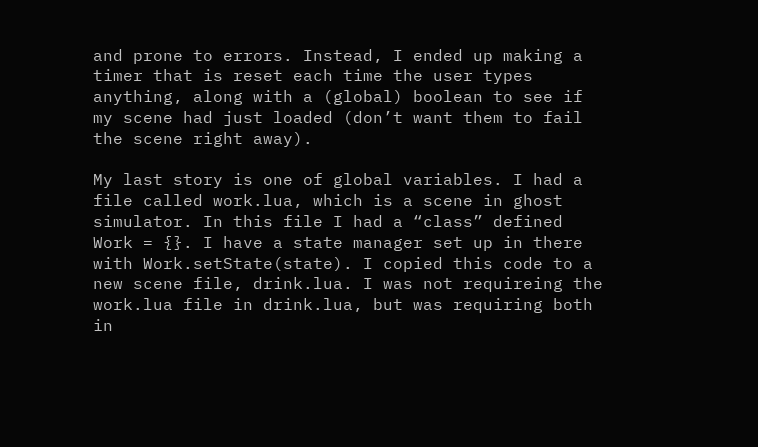and prone to errors. Instead, I ended up making a timer that is reset each time the user types anything, along with a (global) boolean to see if my scene had just loaded (don’t want them to fail the scene right away).

My last story is one of global variables. I had a file called work.lua, which is a scene in ghost simulator. In this file I had a “class” defined Work = {}. I have a state manager set up in there with Work.setState(state). I copied this code to a new scene file, drink.lua. I was not requireing the work.lua file in drink.lua, but was requiring both in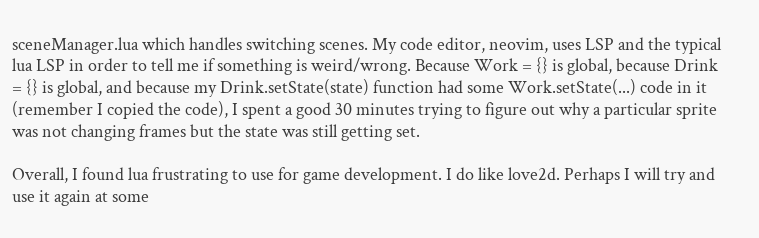sceneManager.lua which handles switching scenes. My code editor, neovim, uses LSP and the typical lua LSP in order to tell me if something is weird/wrong. Because Work = {} is global, because Drink = {} is global, and because my Drink.setState(state) function had some Work.setState(...) code in it (remember I copied the code), I spent a good 30 minutes trying to figure out why a particular sprite was not changing frames but the state was still getting set.

Overall, I found lua frustrating to use for game development. I do like love2d. Perhaps I will try and use it again at some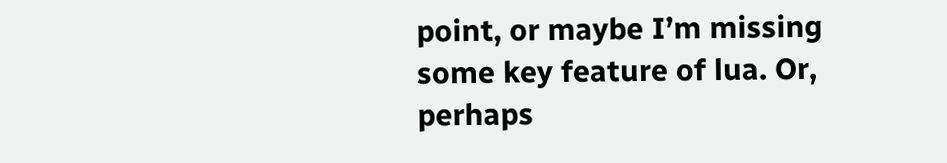point, or maybe I’m missing some key feature of lua. Or, perhaps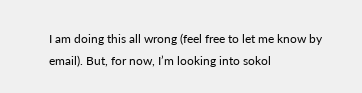I am doing this all wrong (feel free to let me know by email). But, for now, I’m looking into sokol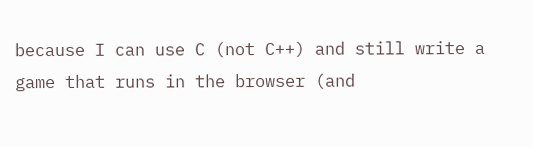because I can use C (not C++) and still write a game that runs in the browser (and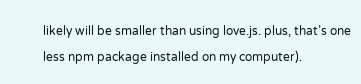likely will be smaller than using love.js. plus, that’s one less npm package installed on my computer).